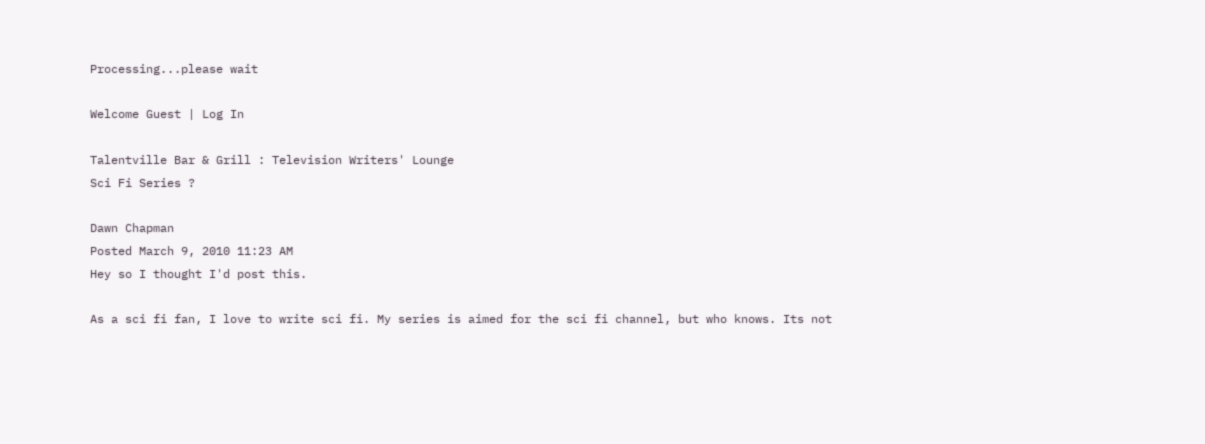Processing...please wait

Welcome Guest | Log In

Talentville Bar & Grill : Television Writers' Lounge
Sci Fi Series ?

Dawn Chapman
Posted March 9, 2010 11:23 AM
Hey so I thought I'd post this.

As a sci fi fan, I love to write sci fi. My series is aimed for the sci fi channel, but who knows. Its not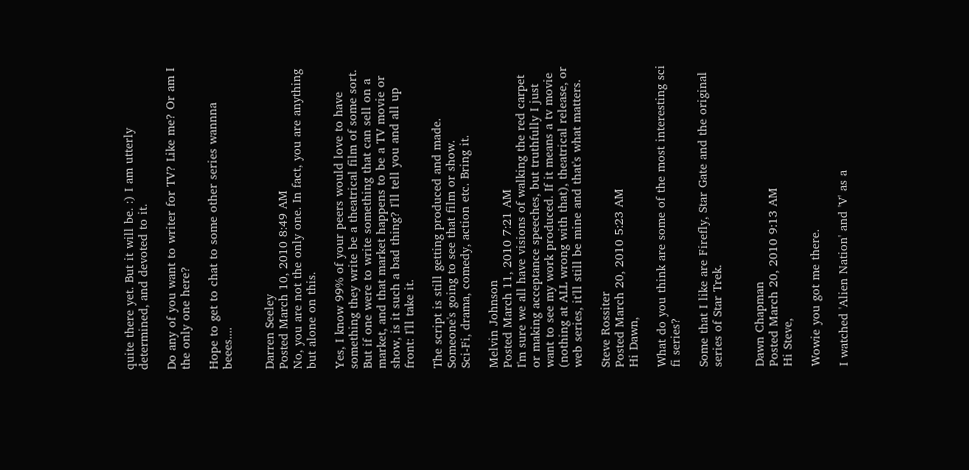quite there yet. But it will be. :) I am utterly determined, and devoted to it.

Do any of you want to writer for TV? Like me? Or am I the only one here?

Hope to get to chat to some other series wannna beees....


Darren Seeley
Posted March 10, 2010 8:49 AM
No, you are not the only one. In fact, you are anything but alone on this.

Yes, I know 99% of your peers would love to have something they write be a theatrical film of some sort. But if one were to write something that can sell on a market, and that market happens to be a TV movie or show, is it such a bad thing? I'll tell you and all up front: I'll take it.

The script is still getting produced and made. Someone's going to see that film or show.
Sci-Fi, drama, comedy, action etc. Bring it.

Melvin Johnson
Posted March 11, 2010 7:21 AM
I'm sure we all have visions of walking the red carpet or making acceptance speeches, but truthfully I just want to see my work produced. If it means a tv movie (nothing at ALL wrong with that), theatrical release, or web series, it'll still be mine and that's what matters.

Steve Rossiter
Posted March 20, 2010 5:23 AM
Hi Dawn,

What do you think are some of the most interesting sci fi series?

Some that I like are Firefly, Star Gate and the original series of Star Trek.


Dawn Chapman
Posted March 20, 2010 9:13 AM
Hi Steve,

Wowie you got me there.

I watched 'Alien Nation' and 'V' as a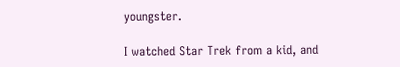youngster.

I watched Star Trek from a kid, and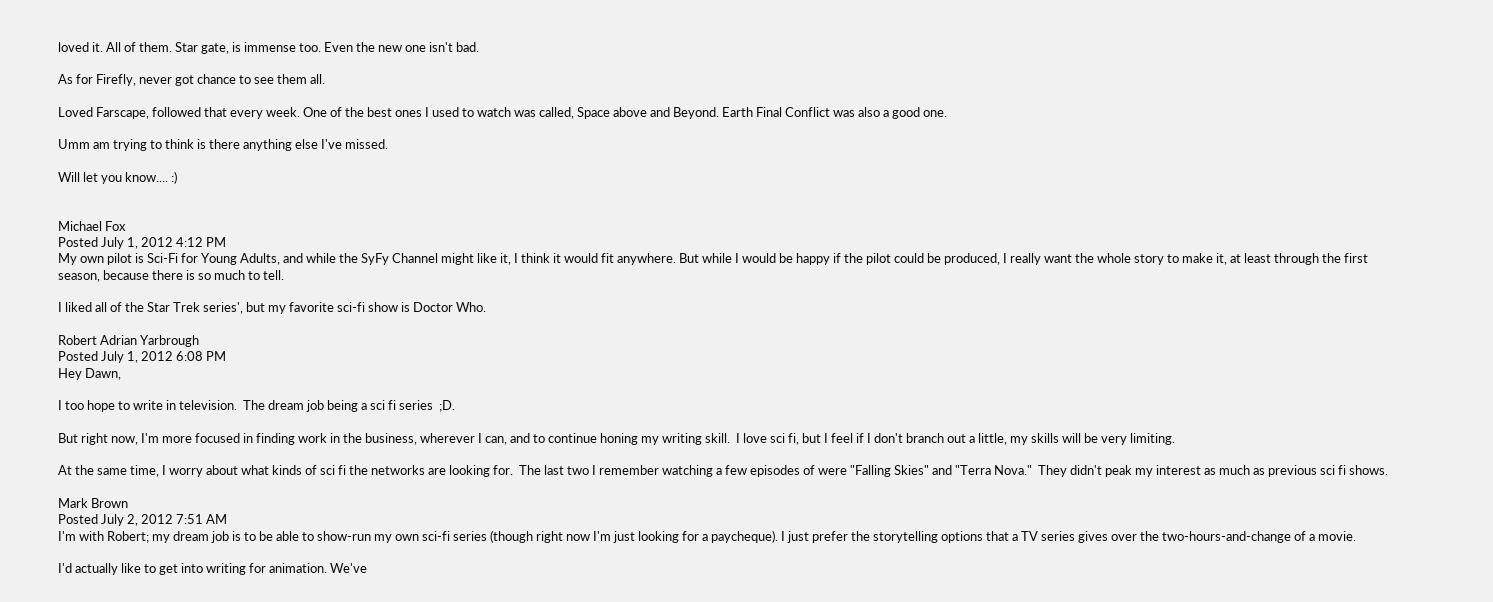loved it. All of them. Star gate, is immense too. Even the new one isn't bad.

As for Firefly, never got chance to see them all.

Loved Farscape, followed that every week. One of the best ones I used to watch was called, Space above and Beyond. Earth Final Conflict was also a good one.

Umm am trying to think is there anything else I've missed.

Will let you know.... :)


Michael Fox
Posted July 1, 2012 4:12 PM
My own pilot is Sci-Fi for Young Adults, and while the SyFy Channel might like it, I think it would fit anywhere. But while I would be happy if the pilot could be produced, I really want the whole story to make it, at least through the first season, because there is so much to tell.

I liked all of the Star Trek series', but my favorite sci-fi show is Doctor Who.

Robert Adrian Yarbrough
Posted July 1, 2012 6:08 PM
Hey Dawn,

I too hope to write in television.  The dream job being a sci fi series  ;D.

But right now, I'm more focused in finding work in the business, wherever I can, and to continue honing my writing skill.  I love sci fi, but I feel if I don't branch out a little, my skills will be very limiting.

At the same time, I worry about what kinds of sci fi the networks are looking for.  The last two I remember watching a few episodes of were "Falling Skies" and "Terra Nova."  They didn't peak my interest as much as previous sci fi shows.

Mark Brown
Posted July 2, 2012 7:51 AM
I'm with Robert; my dream job is to be able to show-run my own sci-fi series (though right now I'm just looking for a paycheque). I just prefer the storytelling options that a TV series gives over the two-hours-and-change of a movie.

I'd actually like to get into writing for animation. We've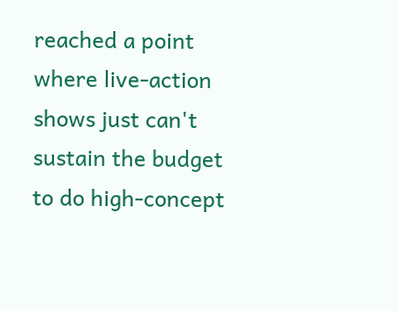reached a point where live-action shows just can't sustain the budget to do high-concept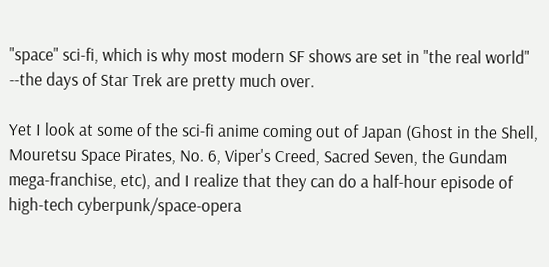"space" sci-fi, which is why most modern SF shows are set in "the real world" --the days of Star Trek are pretty much over.

Yet I look at some of the sci-fi anime coming out of Japan (Ghost in the Shell, Mouretsu Space Pirates, No. 6, Viper's Creed, Sacred Seven, the Gundam mega-franchise, etc), and I realize that they can do a half-hour episode of high-tech cyberpunk/space-opera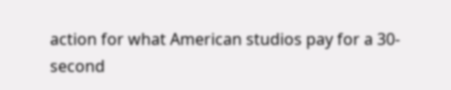action for what American studios pay for a 30-second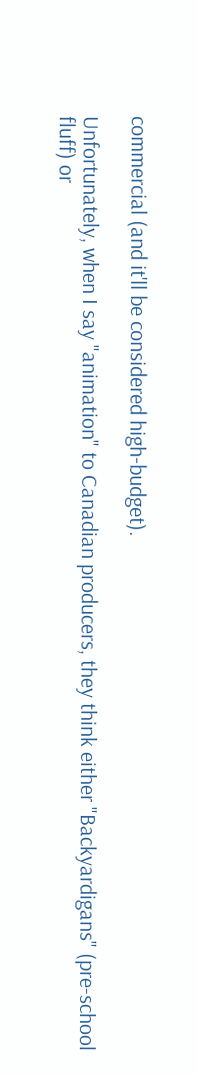commercial (and it'll be considered high-budget).

Unfortunately, when I say "animation" to Canadian producers, they think either "Backyardigans" (pre-school fluff) or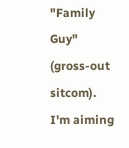"Family Guy" (gross-out sitcom). I'm aiming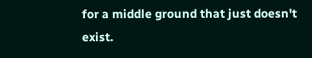for a middle ground that just doesn't exist.